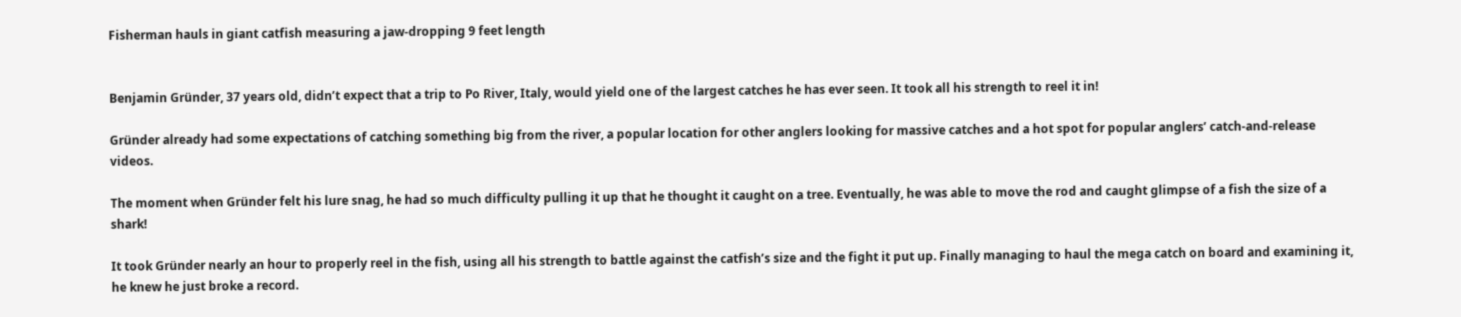Fisherman hauls in giant catfish measuring a jaw-dropping 9 feet length


Benjamin Gründer, 37 years old, didn’t expect that a trip to Po River, Italy, would yield one of the largest catches he has ever seen. It took all his strength to reel it in!

Gründer already had some expectations of catching something big from the river, a popular location for other anglers looking for massive catches and a hot spot for popular anglers’ catch-and-release videos.

The moment when Gründer felt his lure snag, he had so much difficulty pulling it up that he thought it caught on a tree. Eventually, he was able to move the rod and caught glimpse of a fish the size of a shark!

It took Gründer nearly an hour to properly reel in the fish, using all his strength to battle against the catfish’s size and the fight it put up. Finally managing to haul the mega catch on board and examining it, he knew he just broke a record.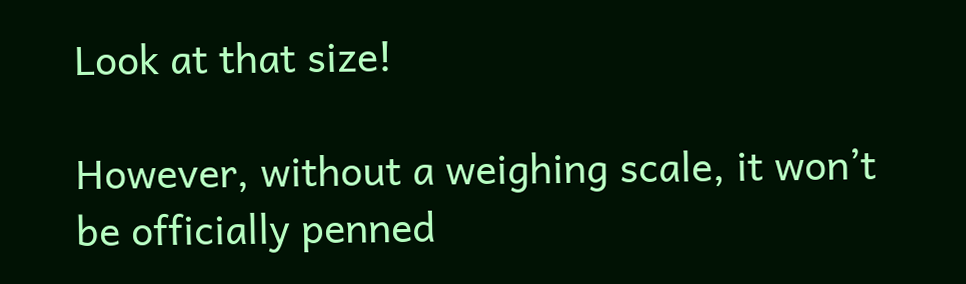Look at that size!

However, without a weighing scale, it won’t be officially penned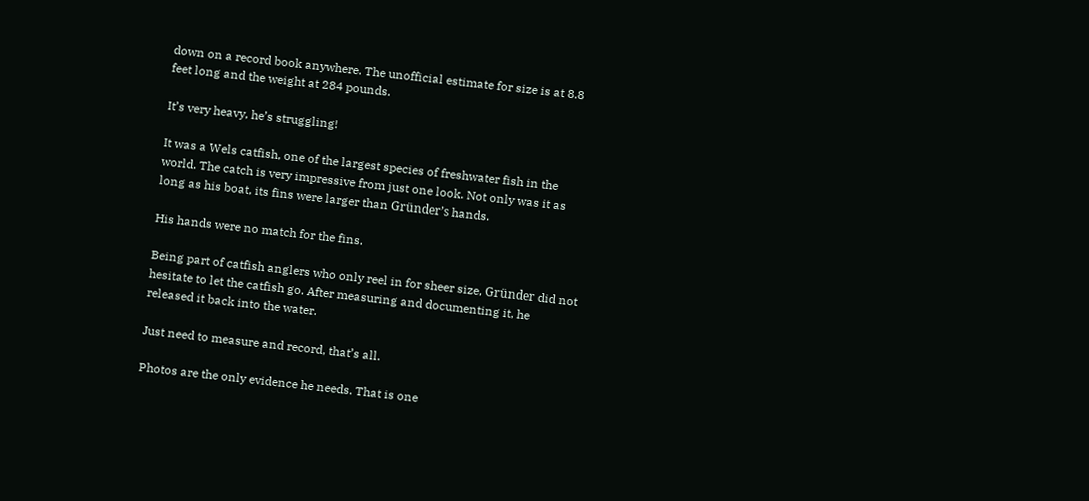down on a record book anywhere. The unofficial estimate for size is at 8.8 feet long and the weight at 284 pounds.

It’s very heavy, he’s struggling!

It was a Wels catfish, one of the largest species of freshwater fish in the world. The catch is very impressive from just one look. Not only was it as long as his boat, its fins were larger than Gründer’s hands.

His hands were no match for the fins.

Being part of catfish anglers who only reel in for sheer size, Gründer did not hesitate to let the catfish go. After measuring and documenting it, he released it back into the water.

Just need to measure and record, that’s all.

Photos are the only evidence he needs. That is one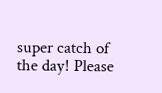super catch of the day! Please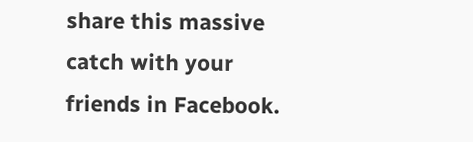share this massive catch with your friends in Facebook.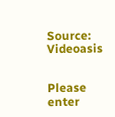Source: Videoasis


Please enter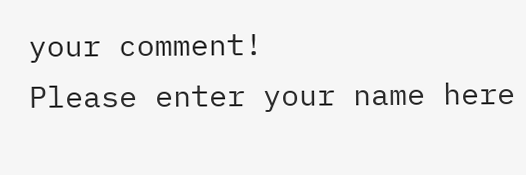your comment!
Please enter your name here